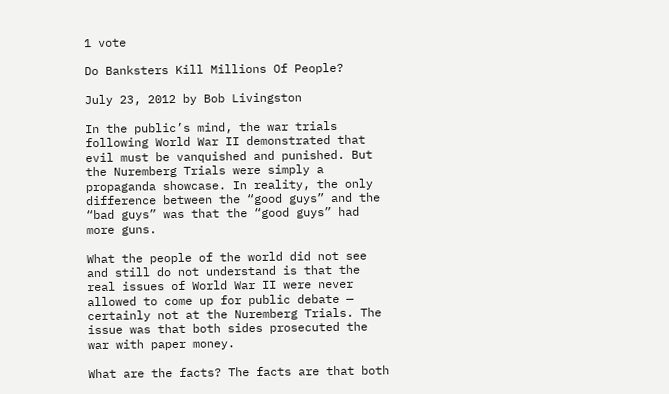1 vote

Do Banksters Kill Millions Of People?

July 23, 2012 by Bob Livingston

In the public’s mind, the war trials following World War II demonstrated that evil must be vanquished and punished. But the Nuremberg Trials were simply a propaganda showcase. In reality, the only difference between the “good guys” and the “bad guys” was that the “good guys” had more guns.

What the people of the world did not see and still do not understand is that the real issues of World War II were never allowed to come up for public debate — certainly not at the Nuremberg Trials. The issue was that both sides prosecuted the war with paper money.

What are the facts? The facts are that both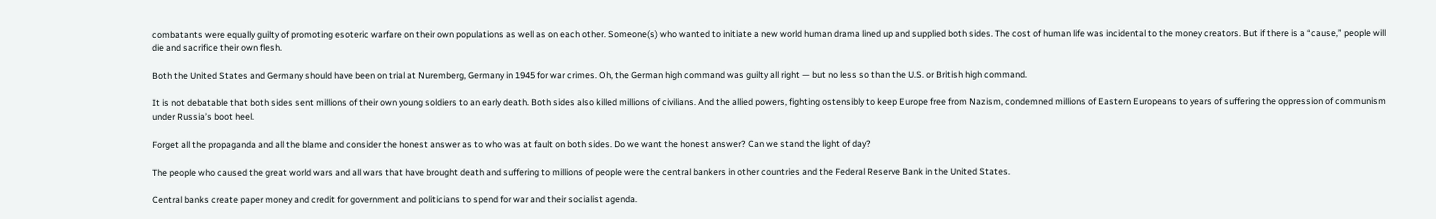combatants were equally guilty of promoting esoteric warfare on their own populations as well as on each other. Someone(s) who wanted to initiate a new world human drama lined up and supplied both sides. The cost of human life was incidental to the money creators. But if there is a “cause,” people will die and sacrifice their own flesh.

Both the United States and Germany should have been on trial at Nuremberg, Germany in 1945 for war crimes. Oh, the German high command was guilty all right — but no less so than the U.S. or British high command.

It is not debatable that both sides sent millions of their own young soldiers to an early death. Both sides also killed millions of civilians. And the allied powers, fighting ostensibly to keep Europe free from Nazism, condemned millions of Eastern Europeans to years of suffering the oppression of communism under Russia’s boot heel.

Forget all the propaganda and all the blame and consider the honest answer as to who was at fault on both sides. Do we want the honest answer? Can we stand the light of day?

The people who caused the great world wars and all wars that have brought death and suffering to millions of people were the central bankers in other countries and the Federal Reserve Bank in the United States.

Central banks create paper money and credit for government and politicians to spend for war and their socialist agenda.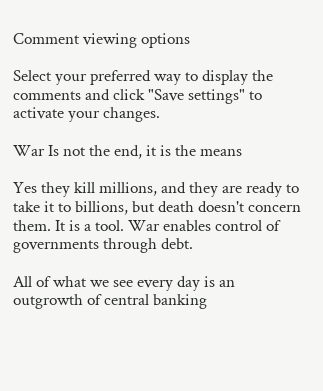Comment viewing options

Select your preferred way to display the comments and click "Save settings" to activate your changes.

War Is not the end, it is the means

Yes they kill millions, and they are ready to take it to billions, but death doesn't concern them. It is a tool. War enables control of governments through debt.

All of what we see every day is an outgrowth of central banking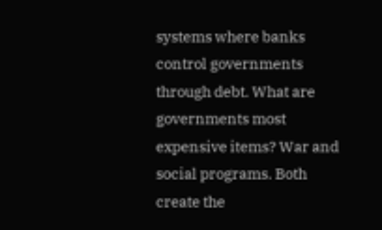systems where banks control governments through debt. What are governments most expensive items? War and social programs. Both create the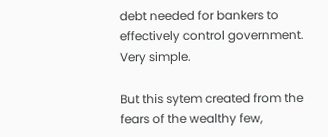debt needed for bankers to effectively control government. Very simple.

But this sytem created from the fears of the wealthy few,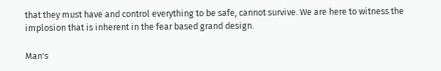that they must have and control everything to be safe, cannot survive. We are here to witness the implosion that is inherent in the fear based grand design.

Man's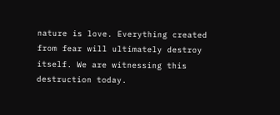nature is love. Everything created from fear will ultimately destroy itself. We are witnessing this destruction today.